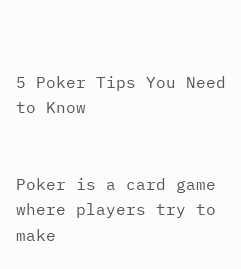5 Poker Tips You Need to Know


Poker is a card game where players try to make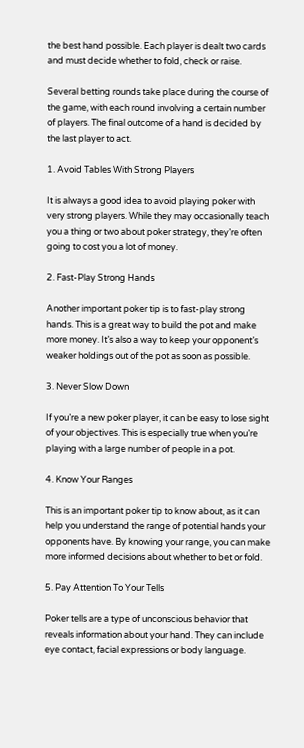the best hand possible. Each player is dealt two cards and must decide whether to fold, check or raise.

Several betting rounds take place during the course of the game, with each round involving a certain number of players. The final outcome of a hand is decided by the last player to act.

1. Avoid Tables With Strong Players

It is always a good idea to avoid playing poker with very strong players. While they may occasionally teach you a thing or two about poker strategy, they’re often going to cost you a lot of money.

2. Fast-Play Strong Hands

Another important poker tip is to fast-play strong hands. This is a great way to build the pot and make more money. It’s also a way to keep your opponent’s weaker holdings out of the pot as soon as possible.

3. Never Slow Down

If you’re a new poker player, it can be easy to lose sight of your objectives. This is especially true when you’re playing with a large number of people in a pot.

4. Know Your Ranges

This is an important poker tip to know about, as it can help you understand the range of potential hands your opponents have. By knowing your range, you can make more informed decisions about whether to bet or fold.

5. Pay Attention To Your Tells

Poker tells are a type of unconscious behavior that reveals information about your hand. They can include eye contact, facial expressions or body language.